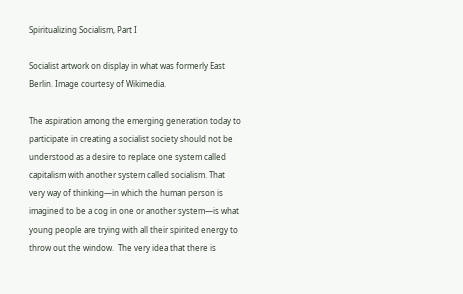Spiritualizing Socialism, Part I

Socialist artwork on display in what was formerly East Berlin. Image courtesy of Wikimedia.

The aspiration among the emerging generation today to participate in creating a socialist society should not be understood as a desire to replace one system called capitalism with another system called socialism. That very way of thinking—in which the human person is imagined to be a cog in one or another system—is what young people are trying with all their spirited energy to throw out the window.  The very idea that there is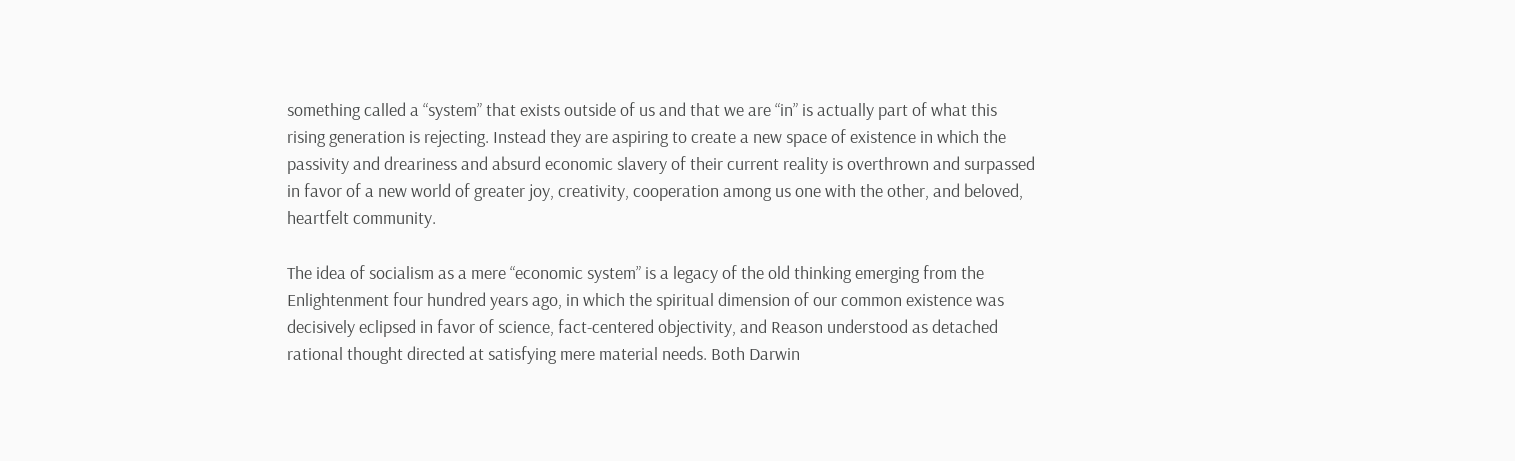something called a “system” that exists outside of us and that we are “in” is actually part of what this rising generation is rejecting. Instead they are aspiring to create a new space of existence in which the passivity and dreariness and absurd economic slavery of their current reality is overthrown and surpassed in favor of a new world of greater joy, creativity, cooperation among us one with the other, and beloved, heartfelt community.

The idea of socialism as a mere “economic system” is a legacy of the old thinking emerging from the Enlightenment four hundred years ago, in which the spiritual dimension of our common existence was decisively eclipsed in favor of science, fact-centered objectivity, and Reason understood as detached rational thought directed at satisfying mere material needs. Both Darwin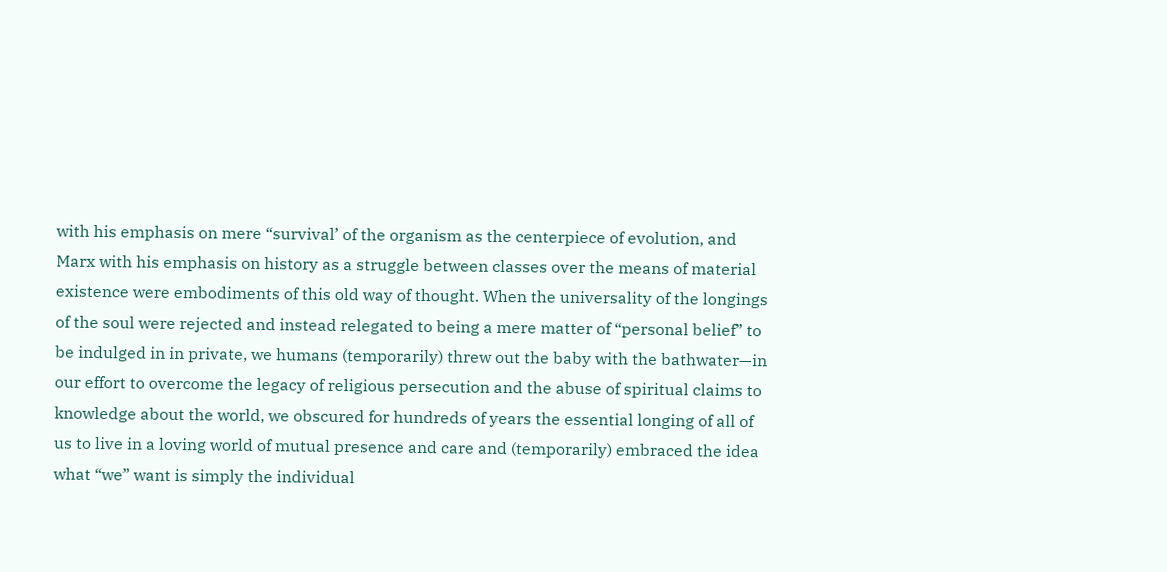with his emphasis on mere “survival’ of the organism as the centerpiece of evolution, and Marx with his emphasis on history as a struggle between classes over the means of material existence were embodiments of this old way of thought. When the universality of the longings of the soul were rejected and instead relegated to being a mere matter of “personal belief” to be indulged in in private, we humans (temporarily) threw out the baby with the bathwater—in our effort to overcome the legacy of religious persecution and the abuse of spiritual claims to knowledge about the world, we obscured for hundreds of years the essential longing of all of us to live in a loving world of mutual presence and care and (temporarily) embraced the idea what “we” want is simply the individual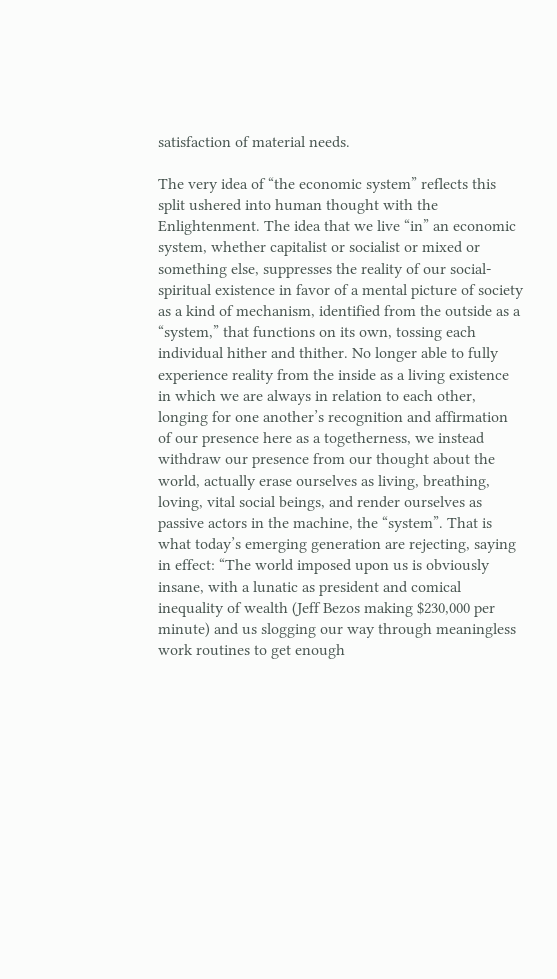satisfaction of material needs.

The very idea of “the economic system” reflects this split ushered into human thought with the Enlightenment. The idea that we live “in” an economic system, whether capitalist or socialist or mixed or something else, suppresses the reality of our social-spiritual existence in favor of a mental picture of society as a kind of mechanism, identified from the outside as a “system,” that functions on its own, tossing each individual hither and thither. No longer able to fully experience reality from the inside as a living existence in which we are always in relation to each other, longing for one another’s recognition and affirmation of our presence here as a togetherness, we instead withdraw our presence from our thought about the world, actually erase ourselves as living, breathing, loving, vital social beings, and render ourselves as passive actors in the machine, the “system”. That is what today’s emerging generation are rejecting, saying in effect: “The world imposed upon us is obviously insane, with a lunatic as president and comical inequality of wealth (Jeff Bezos making $230,000 per minute) and us slogging our way through meaningless work routines to get enough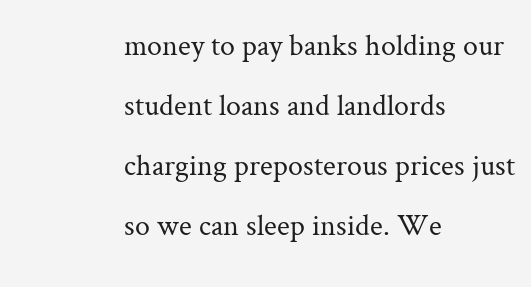money to pay banks holding our student loans and landlords charging preposterous prices just so we can sleep inside. We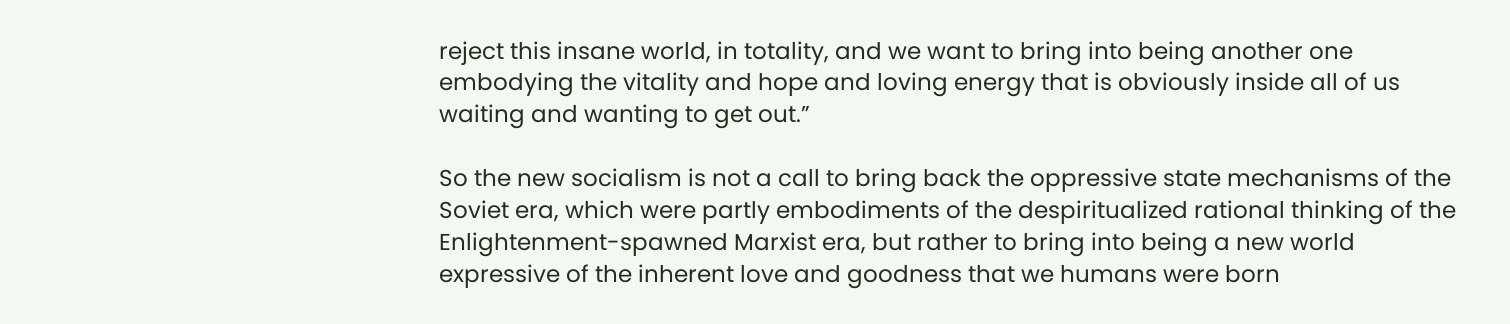reject this insane world, in totality, and we want to bring into being another one embodying the vitality and hope and loving energy that is obviously inside all of us waiting and wanting to get out.”

So the new socialism is not a call to bring back the oppressive state mechanisms of the Soviet era, which were partly embodiments of the despiritualized rational thinking of the Enlightenment-spawned Marxist era, but rather to bring into being a new world expressive of the inherent love and goodness that we humans were born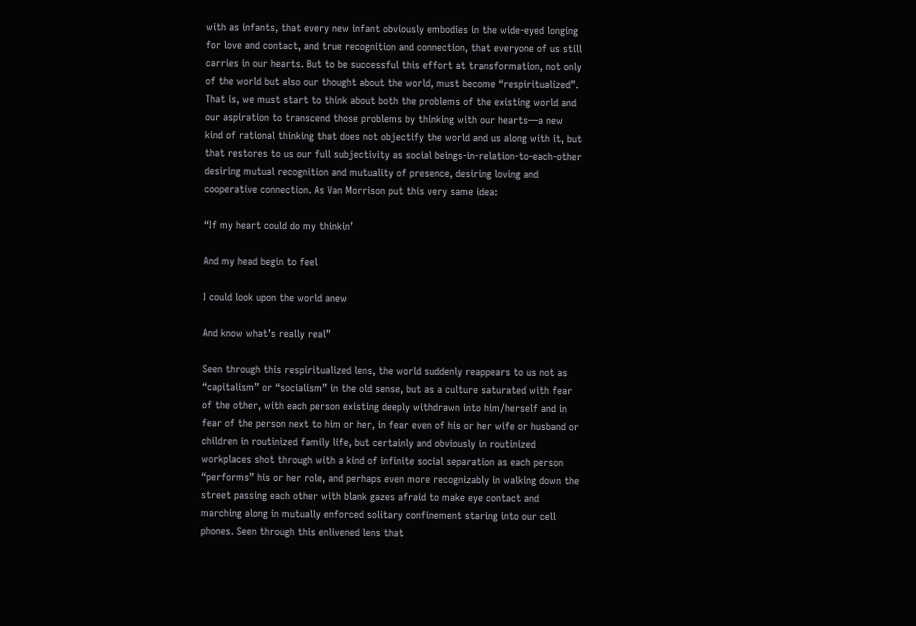with as infants, that every new infant obviously embodies in the wide-eyed longing for love and contact, and true recognition and connection, that everyone of us still carries in our hearts. But to be successful this effort at transformation, not only of the world but also our thought about the world, must become “respiritualized”. That is, we must start to think about both the problems of the existing world and our aspiration to transcend those problems by thinking with our hearts—a new kind of rational thinking that does not objectify the world and us along with it, but that restores to us our full subjectivity as social beings-in-relation-to-each-other desiring mutual recognition and mutuality of presence, desiring loving and cooperative connection. As Van Morrison put this very same idea:

“If my heart could do my thinkin’

And my head begin to feel

I could look upon the world anew

And know what’s really real”

Seen through this respiritualized lens, the world suddenly reappears to us not as “capitalism” or “socialism” in the old sense, but as a culture saturated with fear of the other, with each person existing deeply withdrawn into him/herself and in fear of the person next to him or her, in fear even of his or her wife or husband or children in routinized family life, but certainly and obviously in routinized workplaces shot through with a kind of infinite social separation as each person “performs” his or her role, and perhaps even more recognizably in walking down the street passing each other with blank gazes afraid to make eye contact and marching along in mutually enforced solitary confinement staring into our cell phones. Seen through this enlivened lens that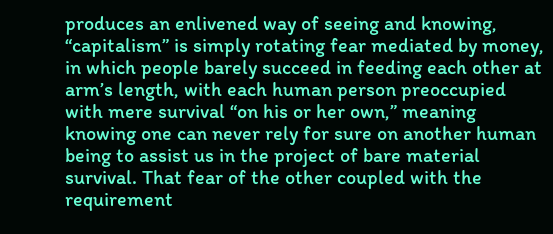produces an enlivened way of seeing and knowing, “capitalism” is simply rotating fear mediated by money, in which people barely succeed in feeding each other at arm’s length, with each human person preoccupied with mere survival “on his or her own,” meaning knowing one can never rely for sure on another human being to assist us in the project of bare material survival. That fear of the other coupled with the requirement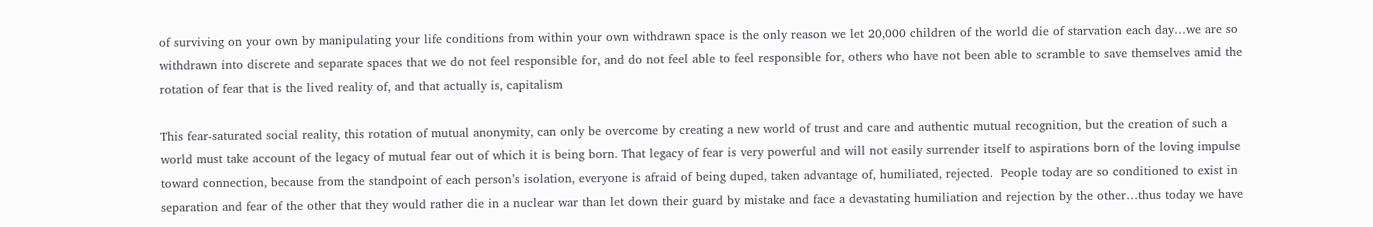of surviving on your own by manipulating your life conditions from within your own withdrawn space is the only reason we let 20,000 children of the world die of starvation each day…we are so withdrawn into discrete and separate spaces that we do not feel responsible for, and do not feel able to feel responsible for, others who have not been able to scramble to save themselves amid the rotation of fear that is the lived reality of, and that actually is, capitalism

This fear-saturated social reality, this rotation of mutual anonymity, can only be overcome by creating a new world of trust and care and authentic mutual recognition, but the creation of such a world must take account of the legacy of mutual fear out of which it is being born. That legacy of fear is very powerful and will not easily surrender itself to aspirations born of the loving impulse toward connection, because from the standpoint of each person’s isolation, everyone is afraid of being duped, taken advantage of, humiliated, rejected.  People today are so conditioned to exist in separation and fear of the other that they would rather die in a nuclear war than let down their guard by mistake and face a devastating humiliation and rejection by the other…thus today we have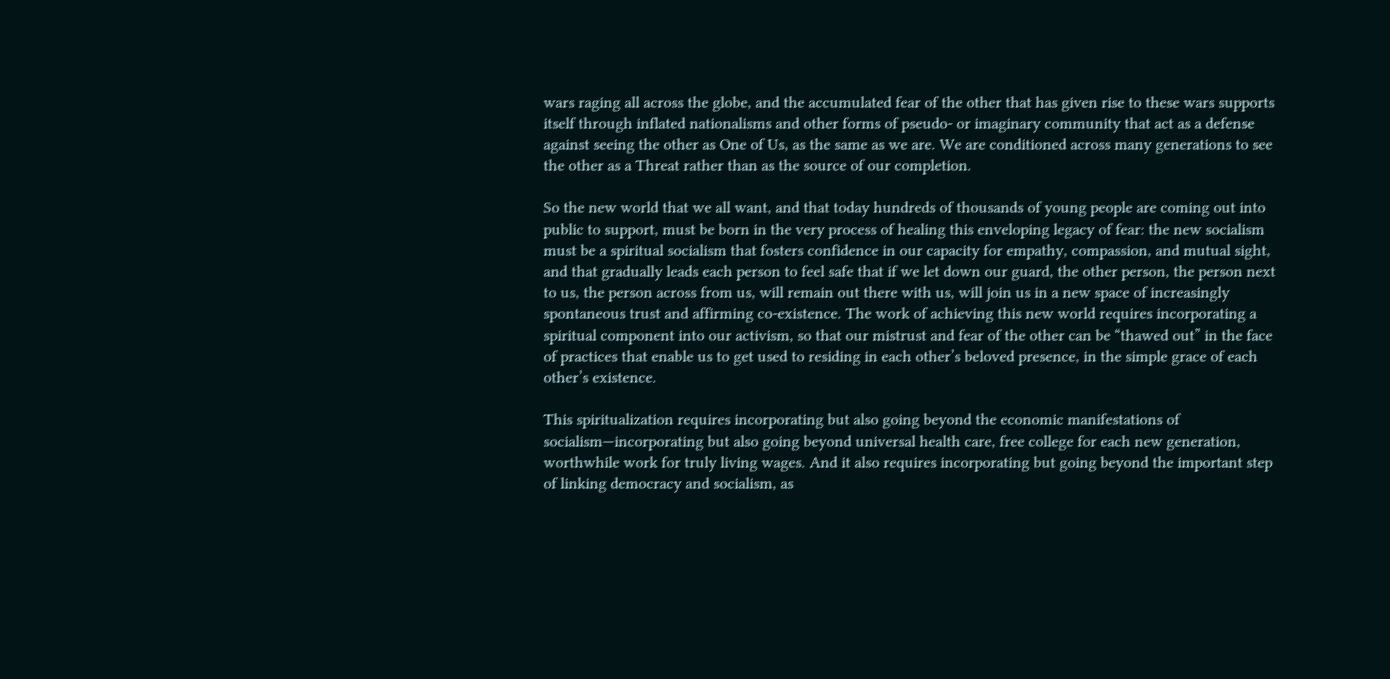wars raging all across the globe, and the accumulated fear of the other that has given rise to these wars supports itself through inflated nationalisms and other forms of pseudo- or imaginary community that act as a defense against seeing the other as One of Us, as the same as we are. We are conditioned across many generations to see the other as a Threat rather than as the source of our completion.

So the new world that we all want, and that today hundreds of thousands of young people are coming out into public to support, must be born in the very process of healing this enveloping legacy of fear: the new socialism must be a spiritual socialism that fosters confidence in our capacity for empathy, compassion, and mutual sight, and that gradually leads each person to feel safe that if we let down our guard, the other person, the person next to us, the person across from us, will remain out there with us, will join us in a new space of increasingly spontaneous trust and affirming co-existence. The work of achieving this new world requires incorporating a spiritual component into our activism, so that our mistrust and fear of the other can be “thawed out” in the face of practices that enable us to get used to residing in each other’s beloved presence, in the simple grace of each other’s existence.

This spiritualization requires incorporating but also going beyond the economic manifestations of socialism—incorporating but also going beyond universal health care, free college for each new generation, worthwhile work for truly living wages. And it also requires incorporating but going beyond the important step of linking democracy and socialism, as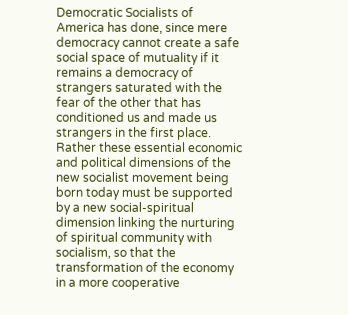Democratic Socialists of America has done, since mere democracy cannot create a safe social space of mutuality if it remains a democracy of strangers saturated with the fear of the other that has conditioned us and made us strangers in the first place. Rather these essential economic and political dimensions of the new socialist movement being born today must be supported by a new social-spiritual dimension linking the nurturing of spiritual community with socialism, so that the transformation of the economy in a more cooperative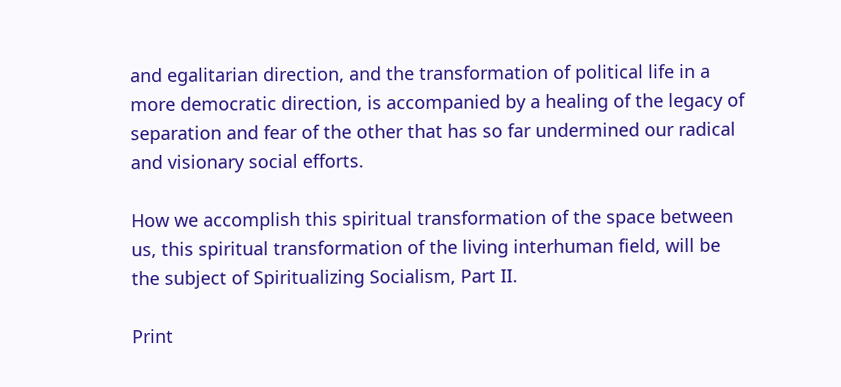and egalitarian direction, and the transformation of political life in a more democratic direction, is accompanied by a healing of the legacy of separation and fear of the other that has so far undermined our radical and visionary social efforts.

How we accomplish this spiritual transformation of the space between us, this spiritual transformation of the living interhuman field, will be the subject of Spiritualizing Socialism, Part II.

Print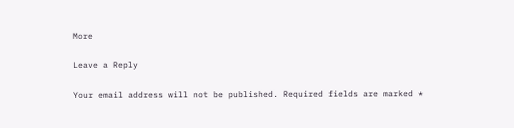More

Leave a Reply

Your email address will not be published. Required fields are marked *